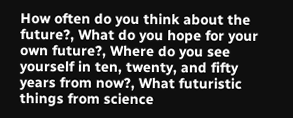How often do you think about the future?, What do you hope for your own future?, Where do you see yourself in ten, twenty, and fifty years from now?, What futuristic things from science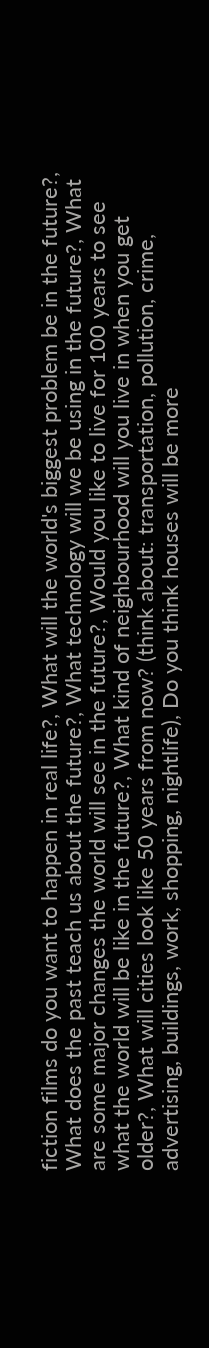fiction films do you want to happen in real life?, What will the world's biggest problem be in the future?, What does the past teach us about the future?, What technology will we be using in the future?, What are some major changes the world will see in the future?, Would you like to live for 100 years to see what the world will be like in the future?, What kind of neighbourhood will you live in when you get older?, What will cities look like 50 years from now? (think about: transportation, pollution, crime, advertising, buildings, work, shopping, nightlife), Do you think houses will be more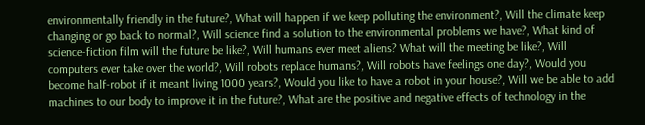environmentally friendly in the future?, What will happen if we keep polluting the environment?, Will the climate keep changing or go back to normal?, Will science find a solution to the environmental problems we have?, What kind of science-fiction film will the future be like?, Will humans ever meet aliens? What will the meeting be like?, Will computers ever take over the world?, Will robots replace humans?, Will robots have feelings one day?, Would you become half-robot if it meant living 1000 years?, Would you like to have a robot in your house?, Will we be able to add machines to our body to improve it in the future?, What are the positive and negative effects of technology in the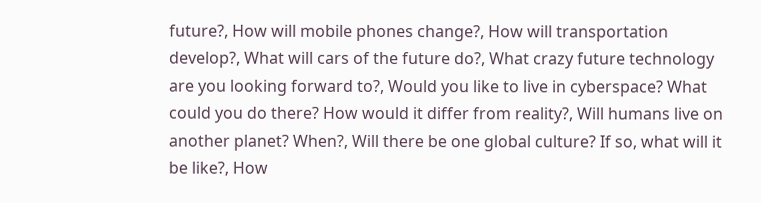future?, How will mobile phones change?, How will transportation develop?, What will cars of the future do?, What crazy future technology are you looking forward to?, Would you like to live in cyberspace? What could you do there? How would it differ from reality?, Will humans live on another planet? When?, Will there be one global culture? If so, what will it be like?, How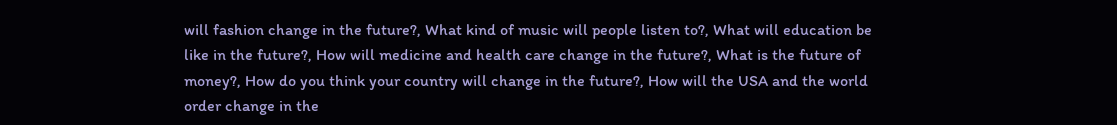will fashion change in the future?, What kind of music will people listen to?, What will education be like in the future?, How will medicine and health care change in the future?, What is the future of money?, How do you think your country will change in the future?, How will the USA and the world order change in the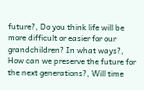future?, Do you think life will be more difficult or easier for our grandchildren? In what ways?, How can we preserve the future for the next generations?, Will time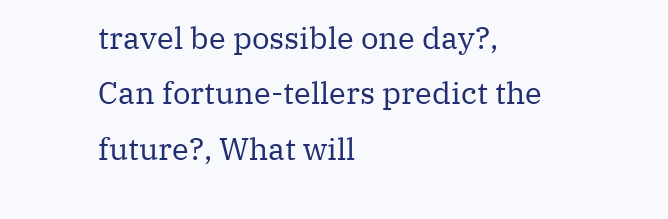travel be possible one day?, Can fortune-tellers predict the future?, What will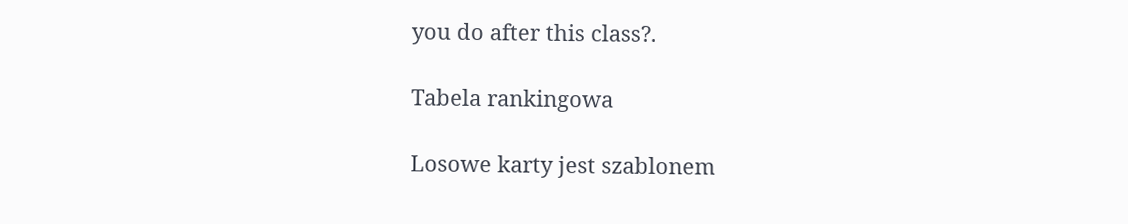you do after this class?.

Tabela rankingowa

Losowe karty jest szablonem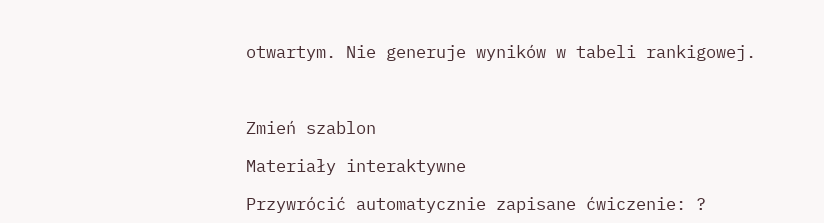otwartym. Nie generuje wyników w tabeli rankigowej.



Zmień szablon

Materiały interaktywne

Przywrócić automatycznie zapisane ćwiczenie: ?